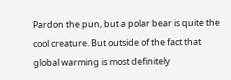Pardon the pun, but a polar bear is quite the cool creature. But outside of the fact that global warming is most definitely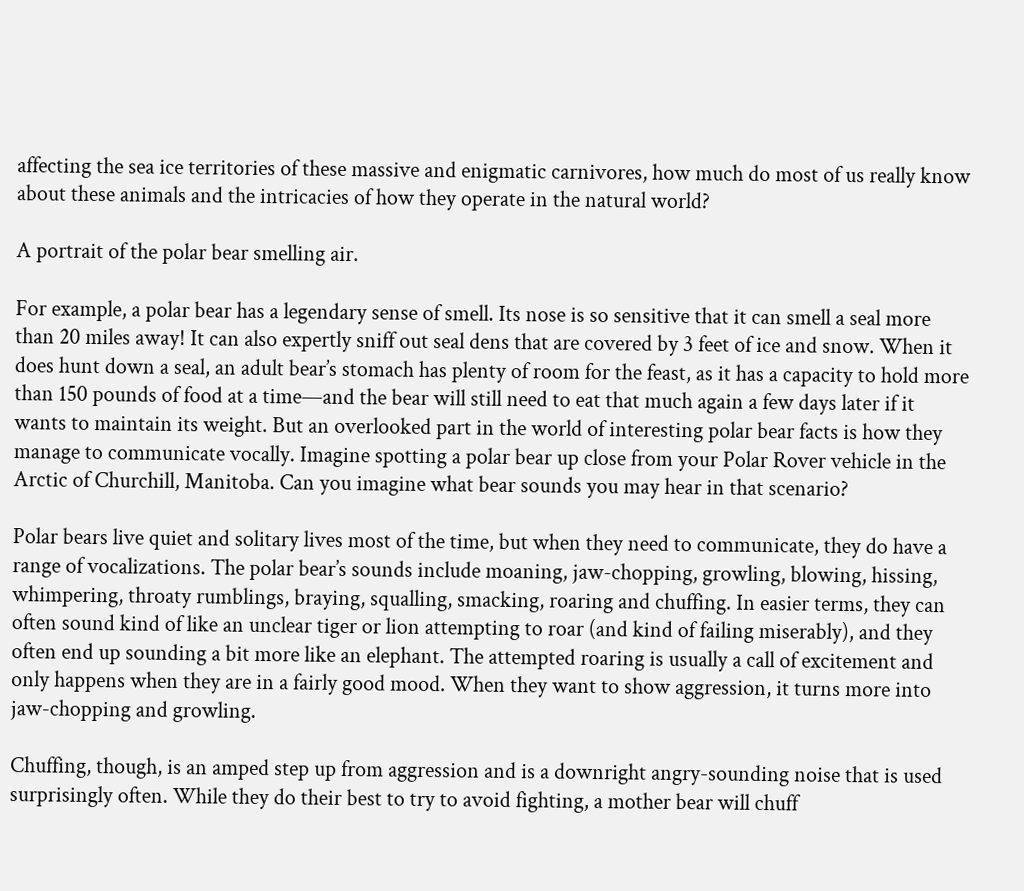affecting the sea ice territories of these massive and enigmatic carnivores, how much do most of us really know about these animals and the intricacies of how they operate in the natural world?

A portrait of the polar bear smelling air.

For example, a polar bear has a legendary sense of smell. Its nose is so sensitive that it can smell a seal more than 20 miles away! It can also expertly sniff out seal dens that are covered by 3 feet of ice and snow. When it does hunt down a seal, an adult bear’s stomach has plenty of room for the feast, as it has a capacity to hold more than 150 pounds of food at a time—and the bear will still need to eat that much again a few days later if it wants to maintain its weight. But an overlooked part in the world of interesting polar bear facts is how they manage to communicate vocally. Imagine spotting a polar bear up close from your Polar Rover vehicle in the Arctic of Churchill, Manitoba. Can you imagine what bear sounds you may hear in that scenario?

Polar bears live quiet and solitary lives most of the time, but when they need to communicate, they do have a range of vocalizations. The polar bear’s sounds include moaning, jaw-chopping, growling, blowing, hissing, whimpering, throaty rumblings, braying, squalling, smacking, roaring and chuffing. In easier terms, they can often sound kind of like an unclear tiger or lion attempting to roar (and kind of failing miserably), and they often end up sounding a bit more like an elephant. The attempted roaring is usually a call of excitement and only happens when they are in a fairly good mood. When they want to show aggression, it turns more into jaw-chopping and growling.

Chuffing, though, is an amped step up from aggression and is a downright angry-sounding noise that is used surprisingly often. While they do their best to try to avoid fighting, a mother bear will chuff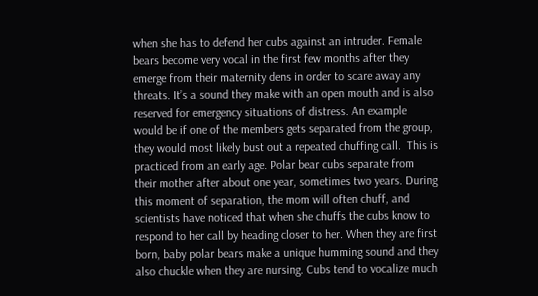when she has to defend her cubs against an intruder. Female bears become very vocal in the first few months after they emerge from their maternity dens in order to scare away any threats. It’s a sound they make with an open mouth and is also reserved for emergency situations of distress. An example would be if one of the members gets separated from the group, they would most likely bust out a repeated chuffing call.  This is practiced from an early age. Polar bear cubs separate from their mother after about one year, sometimes two years. During this moment of separation, the mom will often chuff, and scientists have noticed that when she chuffs the cubs know to respond to her call by heading closer to her. When they are first born, baby polar bears make a unique humming sound and they also chuckle when they are nursing. Cubs tend to vocalize much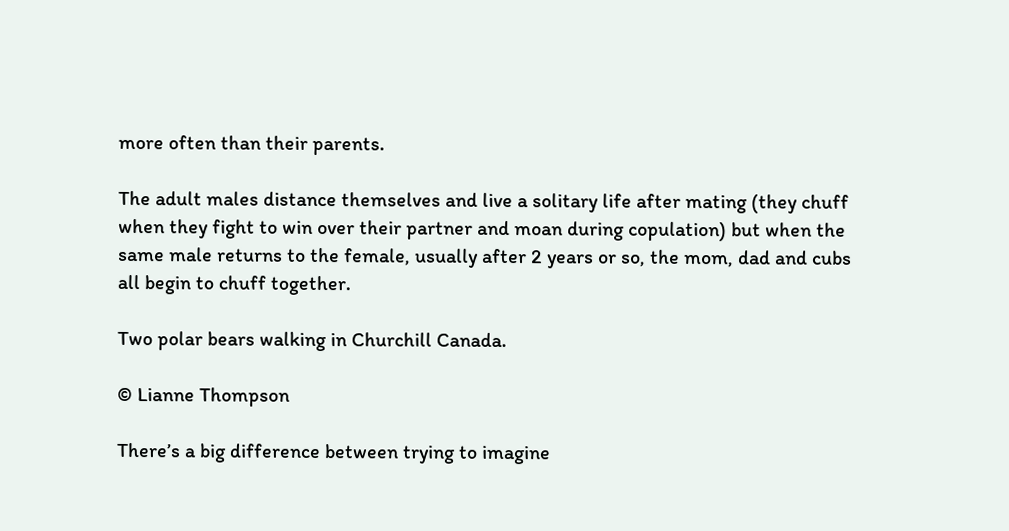more often than their parents.

The adult males distance themselves and live a solitary life after mating (they chuff when they fight to win over their partner and moan during copulation) but when the same male returns to the female, usually after 2 years or so, the mom, dad and cubs all begin to chuff together.

Two polar bears walking in Churchill Canada.

© Lianne Thompson

There’s a big difference between trying to imagine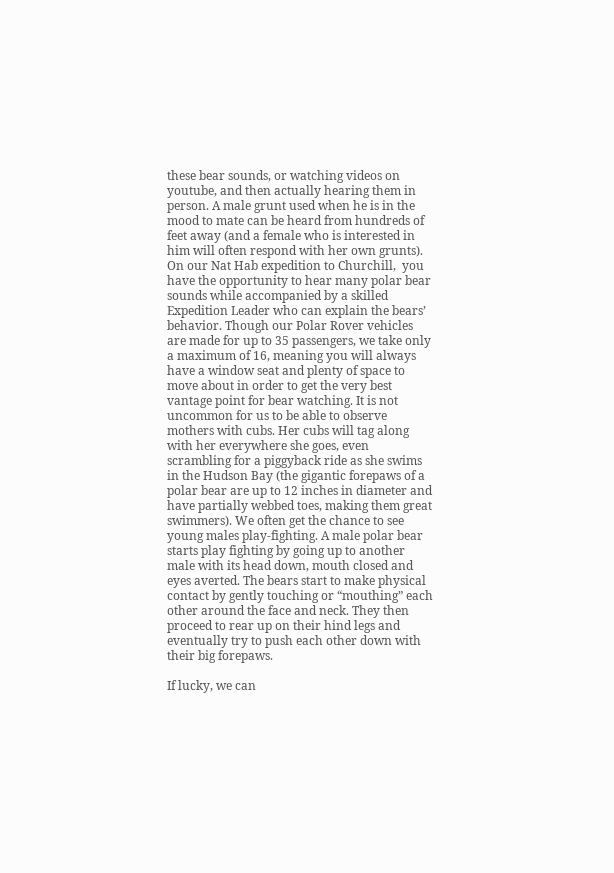these bear sounds, or watching videos on youtube, and then actually hearing them in person. A male grunt used when he is in the mood to mate can be heard from hundreds of feet away (and a female who is interested in him will often respond with her own grunts). On our Nat Hab expedition to Churchill,  you have the opportunity to hear many polar bear sounds while accompanied by a skilled Expedition Leader who can explain the bears’ behavior. Though our Polar Rover vehicles are made for up to 35 passengers, we take only a maximum of 16, meaning you will always have a window seat and plenty of space to move about in order to get the very best vantage point for bear watching. It is not uncommon for us to be able to observe mothers with cubs. Her cubs will tag along with her everywhere she goes, even scrambling for a piggyback ride as she swims in the Hudson Bay (the gigantic forepaws of a polar bear are up to 12 inches in diameter and have partially webbed toes, making them great swimmers). We often get the chance to see young males play-fighting. A male polar bear starts play fighting by going up to another male with its head down, mouth closed and eyes averted. The bears start to make physical contact by gently touching or “mouthing” each other around the face and neck. They then proceed to rear up on their hind legs and eventually try to push each other down with their big forepaws.

If lucky, we can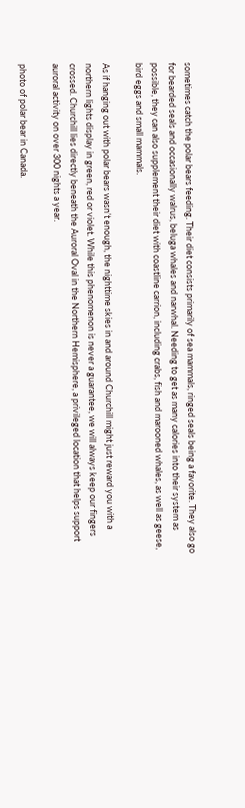sometimes catch the polar bears feeding. Their diet consists primarily of sea mammals, ringed seals being a favorite. They also go for bearded seals and occasionally walrus, beluga whales and narwhal. Needing to get as many calories into their system as possible, they can also supplement their diet with coastline carrion, including crabs, fish and marooned whales, as well as geese, bird eggs and small mammals.

As if hanging out with polar bears wasn’t enough, the nighttime skies in and around Churchill might just reward you with a northern lights display in green, red or violet. While this phenomenon is never a guarantee, we will always keep our fingers crossed. Churchill lies directly beneath the Auroral Oval in the Northern Hemisphere, a privileged location that helps support auroral activity on over 300 nights a year.

photo of polar bear in Canada.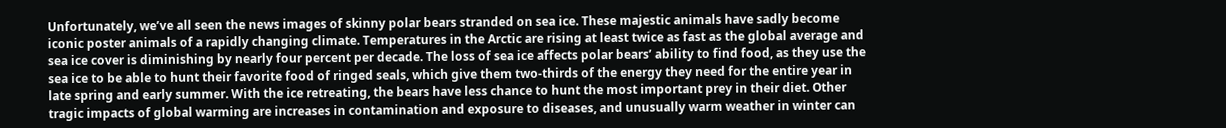Unfortunately, we’ve all seen the news images of skinny polar bears stranded on sea ice. These majestic animals have sadly become iconic poster animals of a rapidly changing climate. Temperatures in the Arctic are rising at least twice as fast as the global average and sea ice cover is diminishing by nearly four percent per decade. The loss of sea ice affects polar bears’ ability to find food, as they use the sea ice to be able to hunt their favorite food of ringed seals, which give them two-thirds of the energy they need for the entire year in late spring and early summer. With the ice retreating, the bears have less chance to hunt the most important prey in their diet. Other tragic impacts of global warming are increases in contamination and exposure to diseases, and unusually warm weather in winter can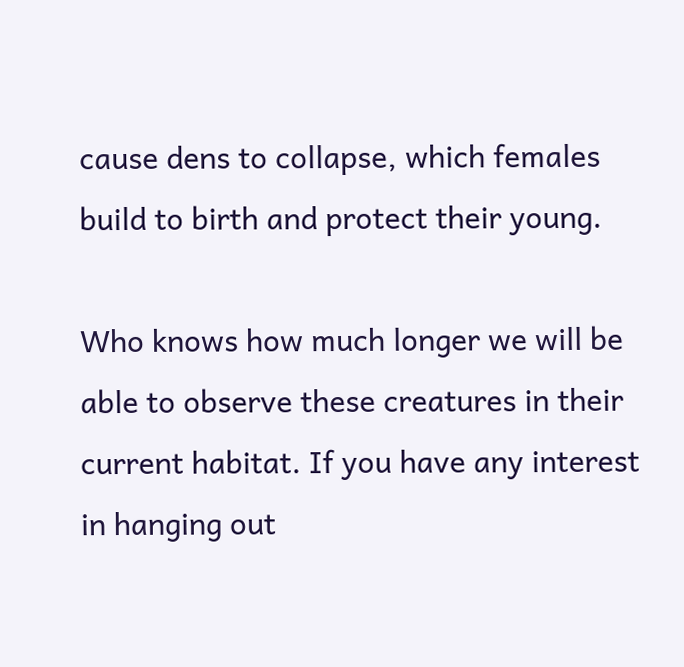cause dens to collapse, which females build to birth and protect their young.

Who knows how much longer we will be able to observe these creatures in their current habitat. If you have any interest in hanging out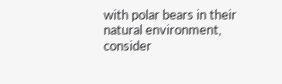with polar bears in their natural environment, consider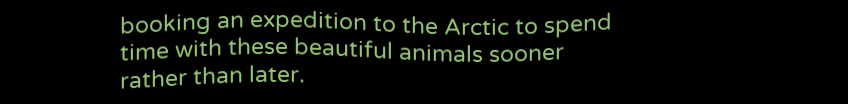booking an expedition to the Arctic to spend time with these beautiful animals sooner rather than later.